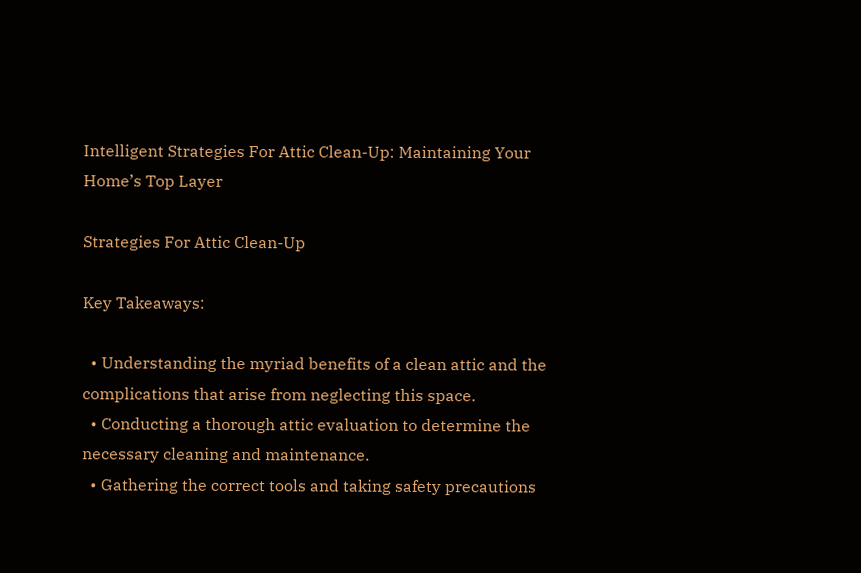Intelligent Strategies For Attic Clean-Up: Maintaining Your Home’s Top Layer

Strategies For Attic Clean-Up

Key Takeaways:

  • Understanding the myriad benefits of a clean attic and the complications that arise from neglecting this space.
  • Conducting a thorough attic evaluation to determine the necessary cleaning and maintenance.
  • Gathering the correct tools and taking safety precautions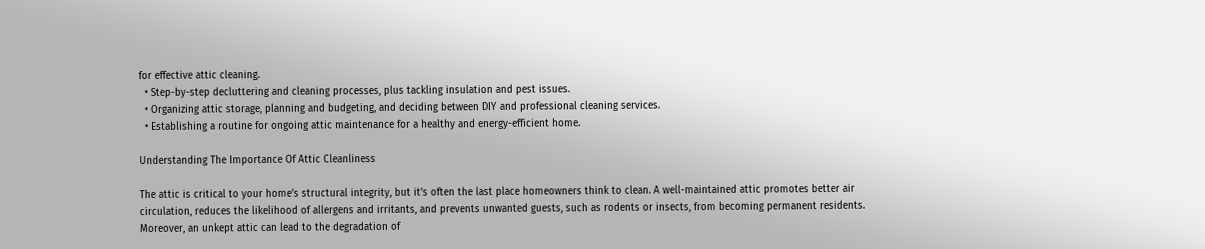for effective attic cleaning.
  • Step-by-step decluttering and cleaning processes, plus tackling insulation and pest issues.
  • Organizing attic storage, planning and budgeting, and deciding between DIY and professional cleaning services.
  • Establishing a routine for ongoing attic maintenance for a healthy and energy-efficient home.

Understanding The Importance Of Attic Cleanliness

The attic is critical to your home’s structural integrity, but it’s often the last place homeowners think to clean. A well-maintained attic promotes better air circulation, reduces the likelihood of allergens and irritants, and prevents unwanted guests, such as rodents or insects, from becoming permanent residents. Moreover, an unkept attic can lead to the degradation of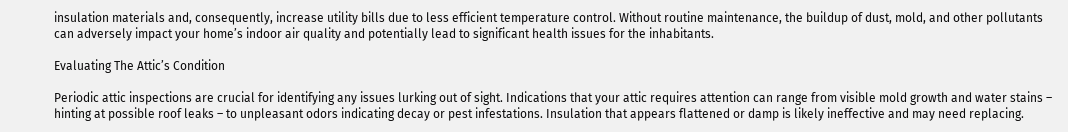insulation materials and, consequently, increase utility bills due to less efficient temperature control. Without routine maintenance, the buildup of dust, mold, and other pollutants can adversely impact your home’s indoor air quality and potentially lead to significant health issues for the inhabitants.

Evaluating The Attic’s Condition

Periodic attic inspections are crucial for identifying any issues lurking out of sight. Indications that your attic requires attention can range from visible mold growth and water stains – hinting at possible roof leaks – to unpleasant odors indicating decay or pest infestations. Insulation that appears flattened or damp is likely ineffective and may need replacing.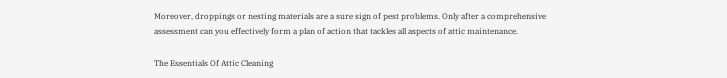Moreover, droppings or nesting materials are a sure sign of pest problems. Only after a comprehensive assessment can you effectively form a plan of action that tackles all aspects of attic maintenance.

The Essentials Of Attic Cleaning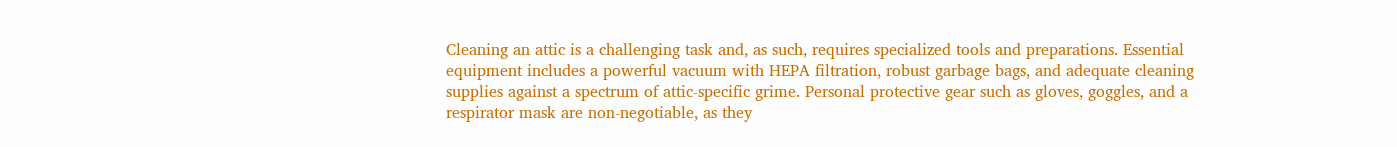Cleaning an attic is a challenging task and, as such, requires specialized tools and preparations. Essential equipment includes a powerful vacuum with HEPA filtration, robust garbage bags, and adequate cleaning supplies against a spectrum of attic-specific grime. Personal protective gear such as gloves, goggles, and a respirator mask are non-negotiable, as they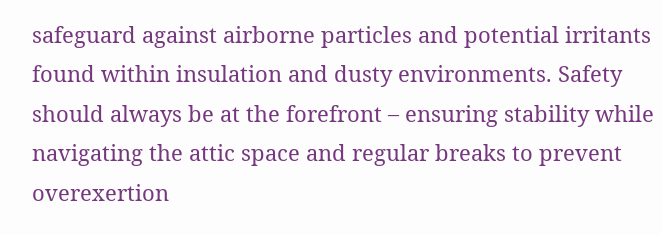safeguard against airborne particles and potential irritants found within insulation and dusty environments. Safety should always be at the forefront – ensuring stability while navigating the attic space and regular breaks to prevent overexertion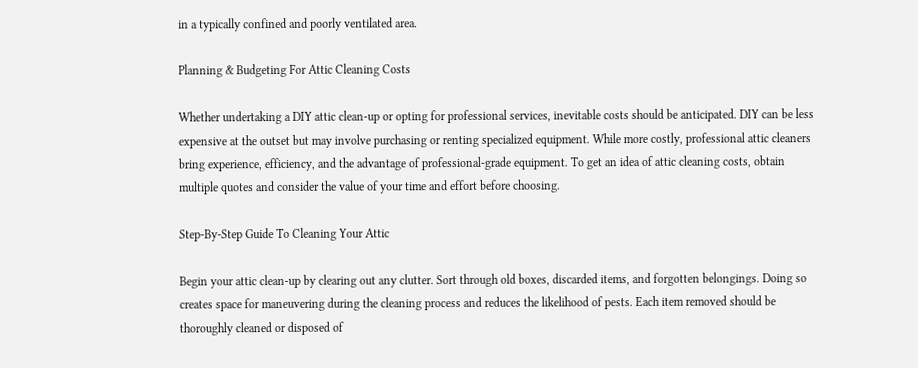in a typically confined and poorly ventilated area.

Planning & Budgeting For Attic Cleaning Costs

Whether undertaking a DIY attic clean-up or opting for professional services, inevitable costs should be anticipated. DIY can be less expensive at the outset but may involve purchasing or renting specialized equipment. While more costly, professional attic cleaners bring experience, efficiency, and the advantage of professional-grade equipment. To get an idea of attic cleaning costs, obtain multiple quotes and consider the value of your time and effort before choosing.

Step-By-Step Guide To Cleaning Your Attic

Begin your attic clean-up by clearing out any clutter. Sort through old boxes, discarded items, and forgotten belongings. Doing so creates space for maneuvering during the cleaning process and reduces the likelihood of pests. Each item removed should be thoroughly cleaned or disposed of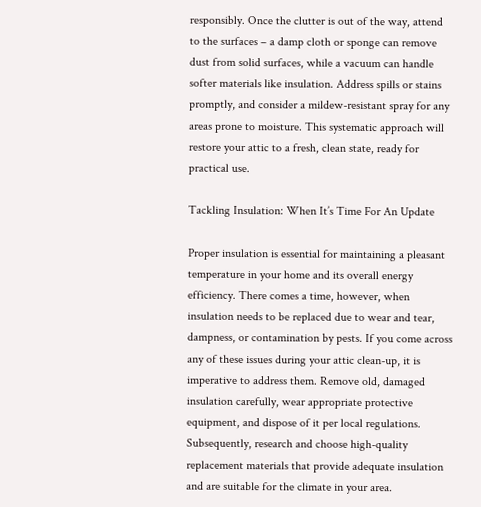responsibly. Once the clutter is out of the way, attend to the surfaces – a damp cloth or sponge can remove dust from solid surfaces, while a vacuum can handle softer materials like insulation. Address spills or stains promptly, and consider a mildew-resistant spray for any areas prone to moisture. This systematic approach will restore your attic to a fresh, clean state, ready for practical use.

Tackling Insulation: When It’s Time For An Update

Proper insulation is essential for maintaining a pleasant temperature in your home and its overall energy efficiency. There comes a time, however, when insulation needs to be replaced due to wear and tear, dampness, or contamination by pests. If you come across any of these issues during your attic clean-up, it is imperative to address them. Remove old, damaged insulation carefully, wear appropriate protective equipment, and dispose of it per local regulations. Subsequently, research and choose high-quality replacement materials that provide adequate insulation and are suitable for the climate in your area.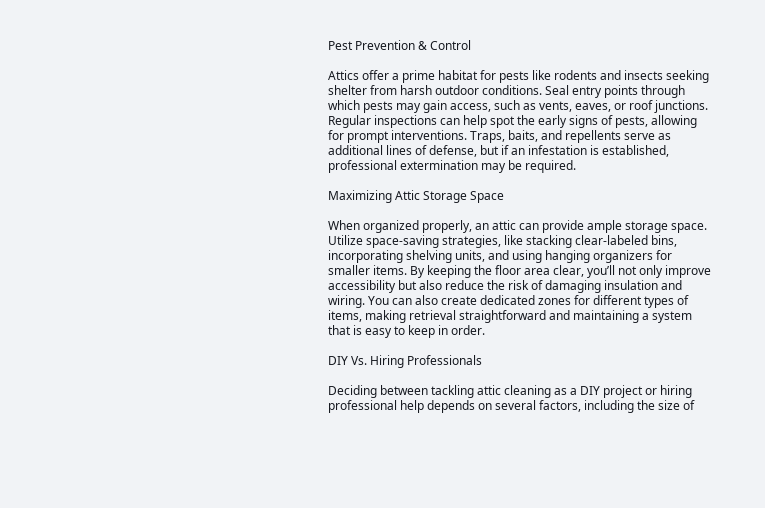Pest Prevention & Control

Attics offer a prime habitat for pests like rodents and insects seeking shelter from harsh outdoor conditions. Seal entry points through which pests may gain access, such as vents, eaves, or roof junctions. Regular inspections can help spot the early signs of pests, allowing for prompt interventions. Traps, baits, and repellents serve as additional lines of defense, but if an infestation is established, professional extermination may be required.

Maximizing Attic Storage Space

When organized properly, an attic can provide ample storage space. Utilize space-saving strategies, like stacking clear-labeled bins, incorporating shelving units, and using hanging organizers for smaller items. By keeping the floor area clear, you’ll not only improve accessibility but also reduce the risk of damaging insulation and wiring. You can also create dedicated zones for different types of items, making retrieval straightforward and maintaining a system that is easy to keep in order.

DIY Vs. Hiring Professionals

Deciding between tackling attic cleaning as a DIY project or hiring professional help depends on several factors, including the size of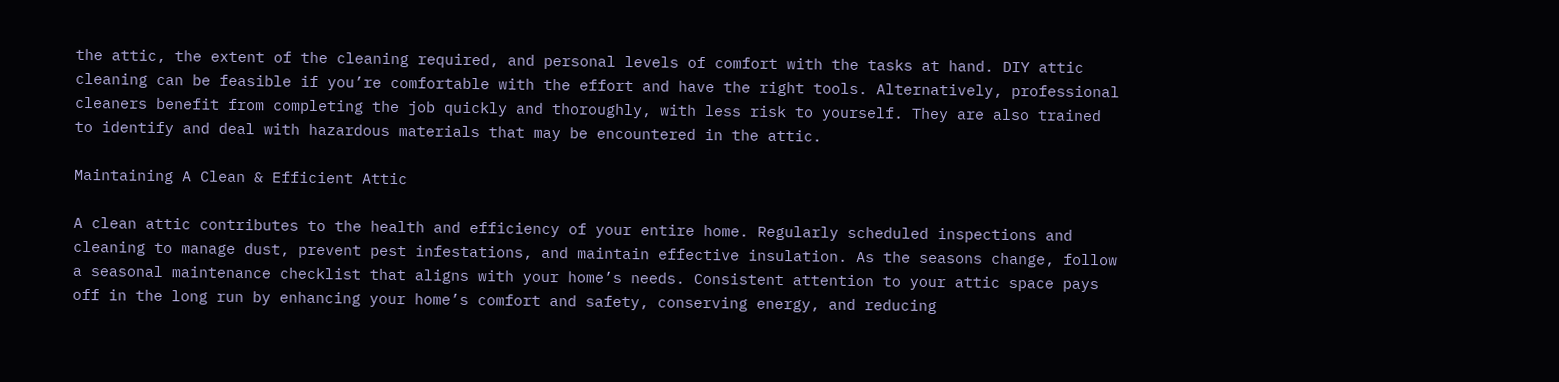the attic, the extent of the cleaning required, and personal levels of comfort with the tasks at hand. DIY attic cleaning can be feasible if you’re comfortable with the effort and have the right tools. Alternatively, professional cleaners benefit from completing the job quickly and thoroughly, with less risk to yourself. They are also trained to identify and deal with hazardous materials that may be encountered in the attic.

Maintaining A Clean & Efficient Attic

A clean attic contributes to the health and efficiency of your entire home. Regularly scheduled inspections and cleaning to manage dust, prevent pest infestations, and maintain effective insulation. As the seasons change, follow a seasonal maintenance checklist that aligns with your home’s needs. Consistent attention to your attic space pays off in the long run by enhancing your home’s comfort and safety, conserving energy, and reducing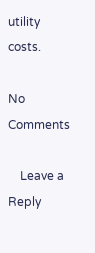utility costs.

No Comments

    Leave a Reply